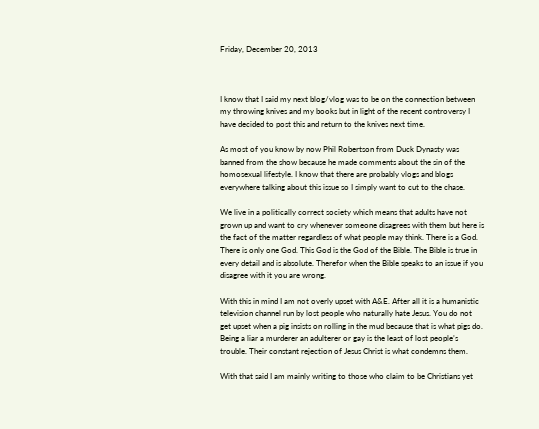Friday, December 20, 2013



I know that I said my next blog/vlog was to be on the connection between my throwing knives and my books but in light of the recent controversy I have decided to post this and return to the knives next time.

As most of you know by now Phil Robertson from Duck Dynasty was banned from the show because he made comments about the sin of the homosexual lifestyle. I know that there are probably vlogs and blogs everywhere talking about this issue so I simply want to cut to the chase.

We live in a politically correct society which means that adults have not grown up and want to cry whenever someone disagrees with them but here is the fact of the matter regardless of what people may think. There is a God. There is only one God. This God is the God of the Bible. The Bible is true in every detail and is absolute. Therefor when the Bible speaks to an issue if you disagree with it you are wrong.

With this in mind I am not overly upset with A&E. After all it is a humanistic television channel run by lost people who naturally hate Jesus. You do not get upset when a pig insists on rolling in the mud because that is what pigs do. Being a liar a murderer an adulterer or gay is the least of lost people’s trouble. Their constant rejection of Jesus Christ is what condemns them.

With that said I am mainly writing to those who claim to be Christians yet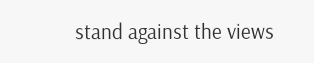stand against the views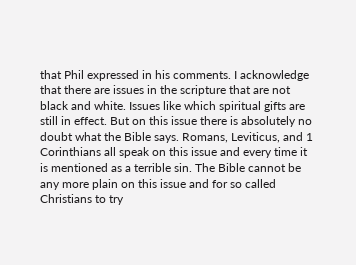that Phil expressed in his comments. I acknowledge that there are issues in the scripture that are not black and white. Issues like which spiritual gifts are still in effect. But on this issue there is absolutely no doubt what the Bible says. Romans, Leviticus, and 1 Corinthians all speak on this issue and every time it is mentioned as a terrible sin. The Bible cannot be any more plain on this issue and for so called Christians to try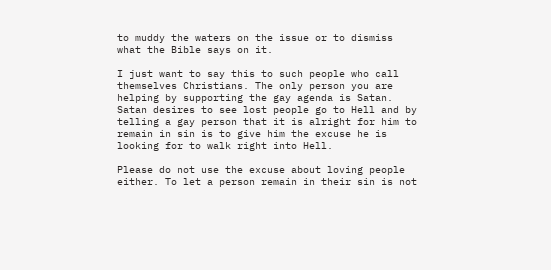to muddy the waters on the issue or to dismiss what the Bible says on it.

I just want to say this to such people who call themselves Christians. The only person you are helping by supporting the gay agenda is Satan. Satan desires to see lost people go to Hell and by telling a gay person that it is alright for him to remain in sin is to give him the excuse he is looking for to walk right into Hell.

Please do not use the excuse about loving people either. To let a person remain in their sin is not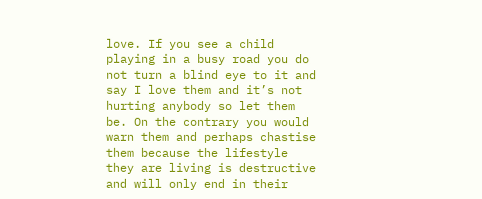love. If you see a child playing in a busy road you do not turn a blind eye to it and say I love them and it’s not hurting anybody so let them be. On the contrary you would warn them and perhaps chastise them because the lifestyle they are living is destructive and will only end in their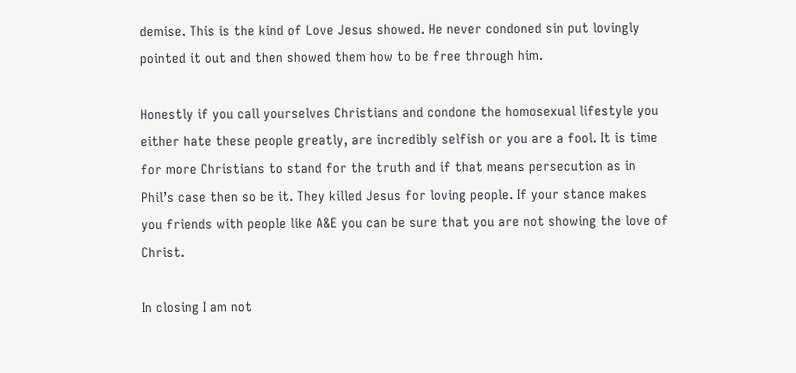demise. This is the kind of Love Jesus showed. He never condoned sin put lovingly pointed it out and then showed them how to be free through him.

Honestly if you call yourselves Christians and condone the homosexual lifestyle you either hate these people greatly, are incredibly selfish or you are a fool. It is time for more Christians to stand for the truth and if that means persecution as in Phil’s case then so be it. They killed Jesus for loving people. If your stance makes you friends with people like A&E you can be sure that you are not showing the love of Christ.

In closing I am not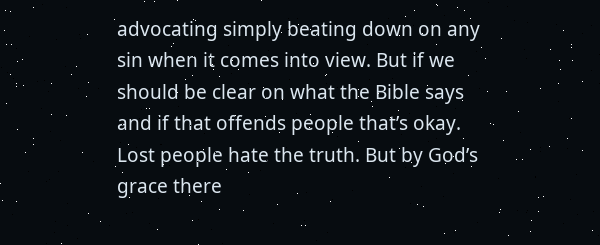advocating simply beating down on any sin when it comes into view. But if we should be clear on what the Bible says and if that offends people that’s okay. Lost people hate the truth. But by God’s grace there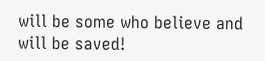will be some who believe and will be saved!